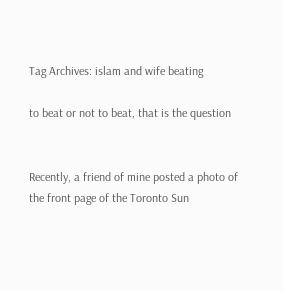Tag Archives: islam and wife beating

to beat or not to beat, that is the question


Recently, a friend of mine posted a photo of the front page of the Toronto Sun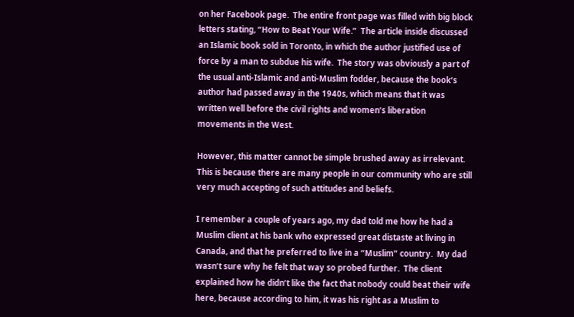on her Facebook page.  The entire front page was filled with big block letters stating, “How to Beat Your Wife.”  The article inside discussed an Islamic book sold in Toronto, in which the author justified use of force by a man to subdue his wife.  The story was obviously a part of the usual anti-Islamic and anti-Muslim fodder, because the book’s author had passed away in the 1940s, which means that it was written well before the civil rights and women’s liberation movements in the West.

However, this matter cannot be simple brushed away as irrelevant.  This is because there are many people in our community who are still very much accepting of such attitudes and beliefs.

I remember a couple of years ago, my dad told me how he had a Muslim client at his bank who expressed great distaste at living in Canada, and that he preferred to live in a “Muslim” country.  My dad wasn’t sure why he felt that way so probed further.  The client explained how he didn’t like the fact that nobody could beat their wife here, because according to him, it was his right as a Muslim to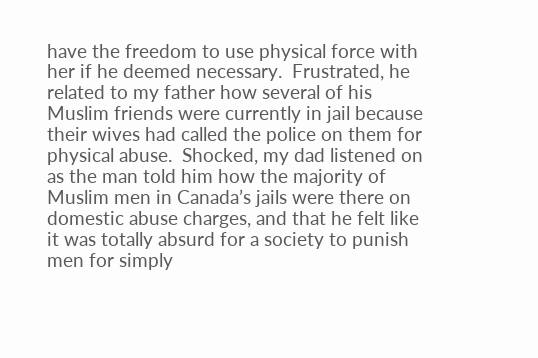have the freedom to use physical force with her if he deemed necessary.  Frustrated, he related to my father how several of his Muslim friends were currently in jail because their wives had called the police on them for physical abuse.  Shocked, my dad listened on as the man told him how the majority of Muslim men in Canada’s jails were there on domestic abuse charges, and that he felt like it was totally absurd for a society to punish men for simply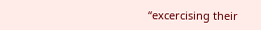“excercising their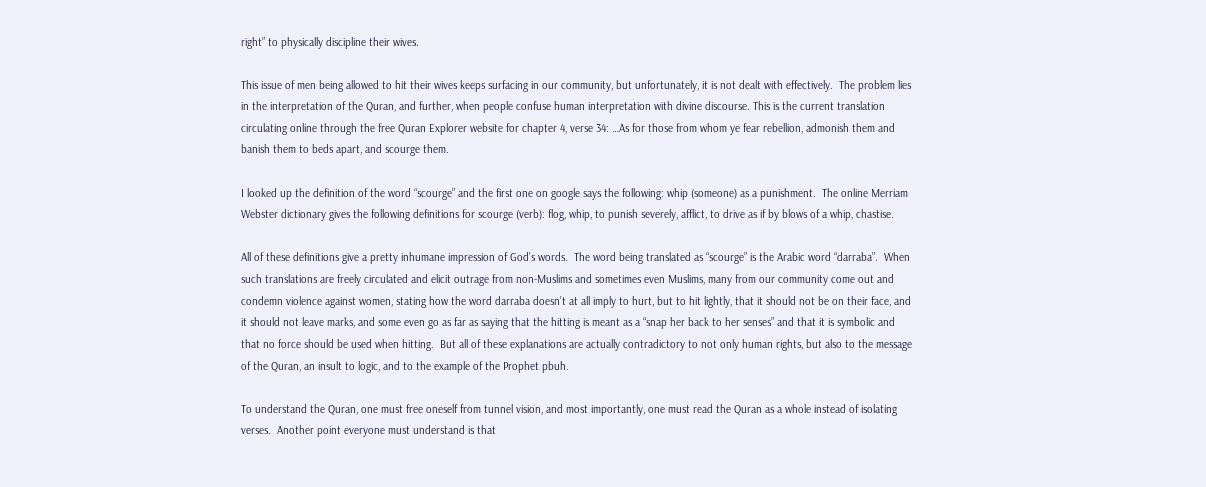right” to physically discipline their wives.

This issue of men being allowed to hit their wives keeps surfacing in our community, but unfortunately, it is not dealt with effectively.  The problem lies in the interpretation of the Quran, and further, when people confuse human interpretation with divine discourse. This is the current translation circulating online through the free Quran Explorer website for chapter 4, verse 34: …As for those from whom ye fear rebellion, admonish them and banish them to beds apart, and scourge them.

I looked up the definition of the word “scourge” and the first one on google says the following: whip (someone) as a punishment.  The online Merriam Webster dictionary gives the following definitions for scourge (verb): flog, whip, to punish severely, afflict, to drive as if by blows of a whip, chastise.

All of these definitions give a pretty inhumane impression of God’s words.  The word being translated as “scourge” is the Arabic word “darraba”.  When such translations are freely circulated and elicit outrage from non-Muslims and sometimes even Muslims, many from our community come out and condemn violence against women, stating how the word darraba doesn’t at all imply to hurt, but to hit lightly, that it should not be on their face, and it should not leave marks, and some even go as far as saying that the hitting is meant as a “snap her back to her senses” and that it is symbolic and that no force should be used when hitting.  But all of these explanations are actually contradictory to not only human rights, but also to the message of the Quran, an insult to logic, and to the example of the Prophet pbuh.

To understand the Quran, one must free oneself from tunnel vision, and most importantly, one must read the Quran as a whole instead of isolating verses.  Another point everyone must understand is that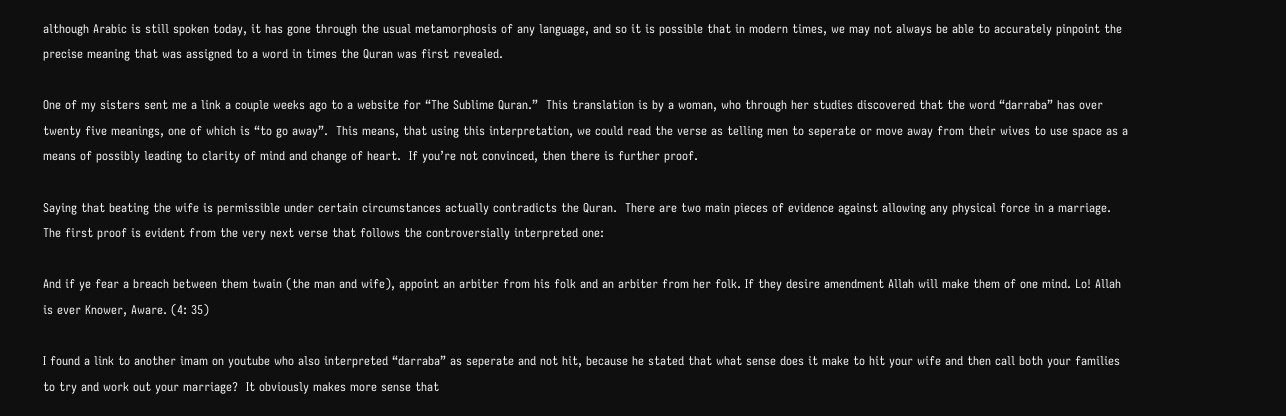although Arabic is still spoken today, it has gone through the usual metamorphosis of any language, and so it is possible that in modern times, we may not always be able to accurately pinpoint the precise meaning that was assigned to a word in times the Quran was first revealed.

One of my sisters sent me a link a couple weeks ago to a website for “The Sublime Quran.”  This translation is by a woman, who through her studies discovered that the word “darraba” has over twenty five meanings, one of which is “to go away”.  This means, that using this interpretation, we could read the verse as telling men to seperate or move away from their wives to use space as a means of possibly leading to clarity of mind and change of heart.  If you’re not convinced, then there is further proof.

Saying that beating the wife is permissible under certain circumstances actually contradicts the Quran.  There are two main pieces of evidence against allowing any physical force in a marriage.  The first proof is evident from the very next verse that follows the controversially interpreted one:

And if ye fear a breach between them twain (the man and wife), appoint an arbiter from his folk and an arbiter from her folk. If they desire amendment Allah will make them of one mind. Lo! Allah is ever Knower, Aware. (4: 35)

I found a link to another imam on youtube who also interpreted “darraba” as seperate and not hit, because he stated that what sense does it make to hit your wife and then call both your families to try and work out your marriage?  It obviously makes more sense that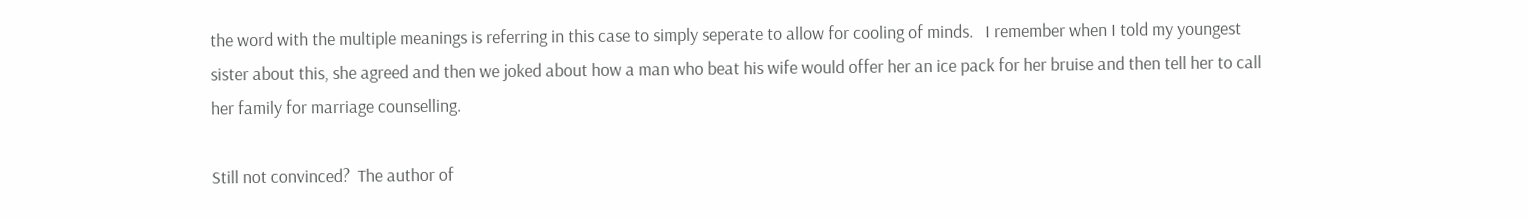the word with the multiple meanings is referring in this case to simply seperate to allow for cooling of minds.   I remember when I told my youngest sister about this, she agreed and then we joked about how a man who beat his wife would offer her an ice pack for her bruise and then tell her to call her family for marriage counselling.

Still not convinced?  The author of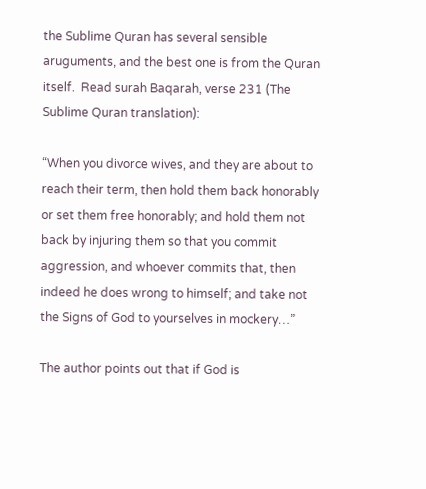the Sublime Quran has several sensible aruguments, and the best one is from the Quran itself.  Read surah Baqarah, verse 231 (The Sublime Quran translation):

“When you divorce wives, and they are about to reach their term, then hold them back honorably or set them free honorably; and hold them not back by injuring them so that you commit aggression, and whoever commits that, then indeed he does wrong to himself; and take not the Signs of God to yourselves in mockery…”

The author points out that if God is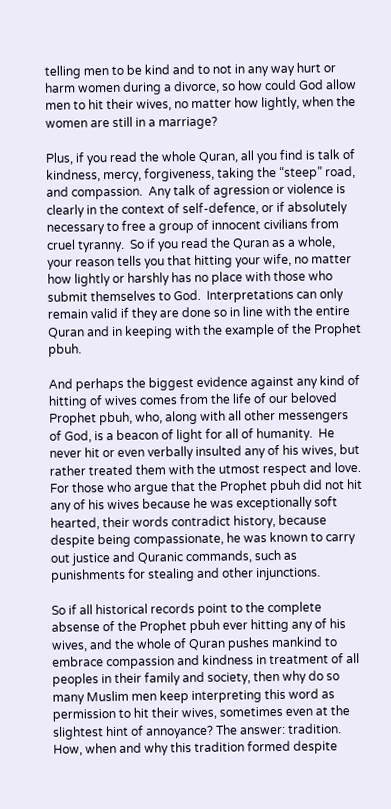telling men to be kind and to not in any way hurt or harm women during a divorce, so how could God allow men to hit their wives, no matter how lightly, when the women are still in a marriage?

Plus, if you read the whole Quran, all you find is talk of kindness, mercy, forgiveness, taking the “steep” road, and compassion.  Any talk of agression or violence is clearly in the context of self-defence, or if absolutely necessary to free a group of innocent civilians from cruel tyranny.  So if you read the Quran as a whole, your reason tells you that hitting your wife, no matter how lightly or harshly has no place with those who submit themselves to God.  Interpretations can only remain valid if they are done so in line with the entire Quran and in keeping with the example of the Prophet pbuh.

And perhaps the biggest evidence against any kind of hitting of wives comes from the life of our beloved Prophet pbuh, who, along with all other messengers of God, is a beacon of light for all of humanity.  He never hit or even verbally insulted any of his wives, but rather treated them with the utmost respect and love.  For those who argue that the Prophet pbuh did not hit any of his wives because he was exceptionally soft hearted, their words contradict history, because despite being compassionate, he was known to carry out justice and Quranic commands, such as punishments for stealing and other injunctions.

So if all historical records point to the complete absense of the Prophet pbuh ever hitting any of his wives, and the whole of Quran pushes mankind to embrace compassion and kindness in treatment of all peoples in their family and society, then why do so many Muslim men keep interpreting this word as permission to hit their wives, sometimes even at the slightest hint of annoyance? The answer: tradition.  How, when and why this tradition formed despite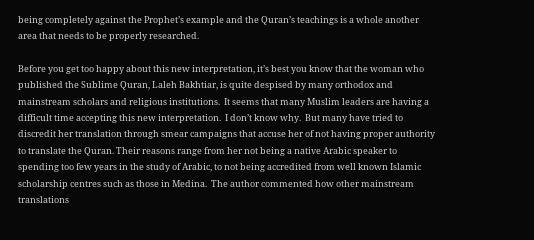being completely against the Prophet’s example and the Quran’s teachings is a whole another area that needs to be properly researched.

Before you get too happy about this new interpretation, it’s best you know that the woman who published the Sublime Quran, Laleh Bakhtiar, is quite despised by many orthodox and mainstream scholars and religious institutions.  It seems that many Muslim leaders are having a difficult time accepting this new interpretation.  I don’t know why.  But many have tried to discredit her translation through smear campaigns that accuse her of not having proper authority to translate the Quran. Their reasons range from her not being a native Arabic speaker to spending too few years in the study of Arabic, to not being accredited from well known Islamic scholarship centres such as those in Medina.  The author commented how other mainstream translations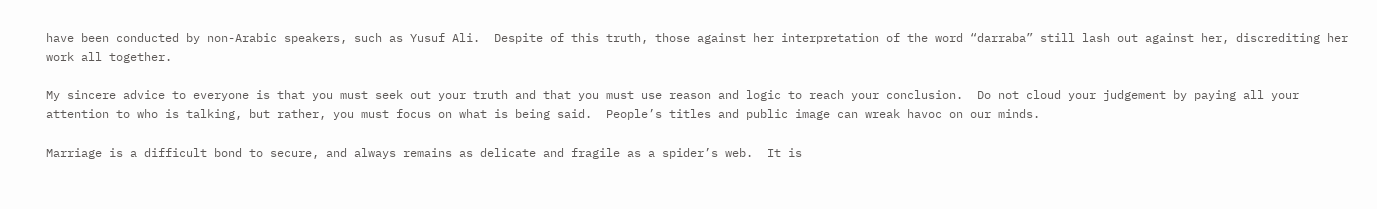have been conducted by non-Arabic speakers, such as Yusuf Ali.  Despite of this truth, those against her interpretation of the word “darraba” still lash out against her, discrediting her work all together.

My sincere advice to everyone is that you must seek out your truth and that you must use reason and logic to reach your conclusion.  Do not cloud your judgement by paying all your attention to who is talking, but rather, you must focus on what is being said.  People’s titles and public image can wreak havoc on our minds.

Marriage is a difficult bond to secure, and always remains as delicate and fragile as a spider’s web.  It is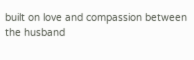built on love and compassion between the husband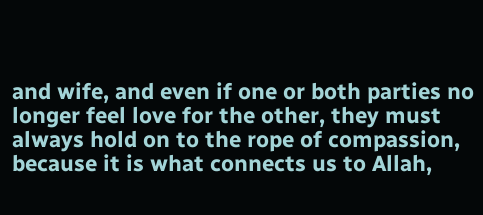and wife, and even if one or both parties no longer feel love for the other, they must always hold on to the rope of compassion, because it is what connects us to Allah,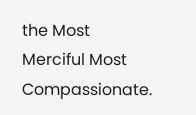the Most Merciful Most Compassionate.